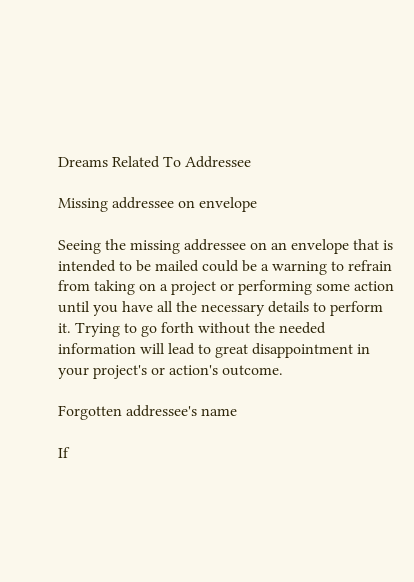Dreams Related To Addressee

Missing addressee on envelope

Seeing the missing addressee on an envelope that is intended to be mailed could be a warning to refrain from taking on a project or performing some action until you have all the necessary details to perform it. Trying to go forth without the needed information will lead to great disappointment in your project's or action's outcome.

Forgotten addressee's name

If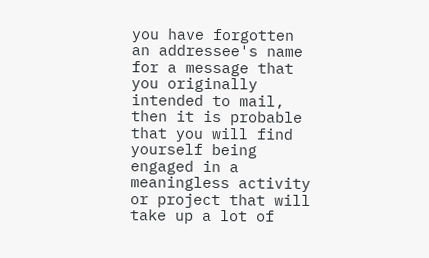you have forgotten an addressee's name for a message that you originally intended to mail, then it is probable that you will find yourself being engaged in a meaningless activity or project that will take up a lot of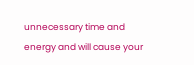unnecessary time and energy and will cause your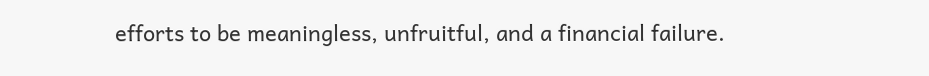efforts to be meaningless, unfruitful, and a financial failure.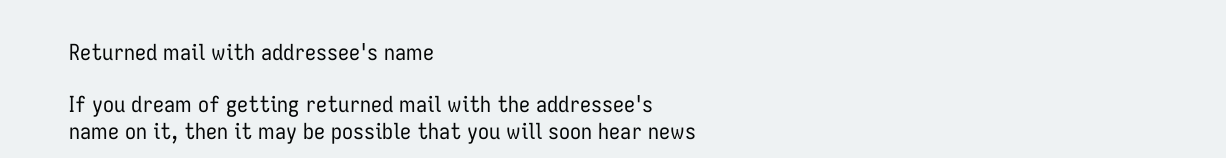Returned mail with addressee's name

If you dream of getting returned mail with the addressee's name on it, then it may be possible that you will soon hear news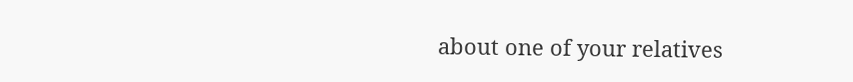about one of your relatives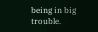being in big trouble.